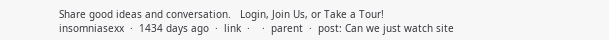Share good ideas and conversation.   Login, Join Us, or Take a Tour!
insomniasexx  ·  1434 days ago  ·  link  ·    ·  parent  ·  post: Can we just watch site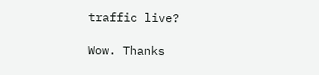traffic live?

Wow. Thanks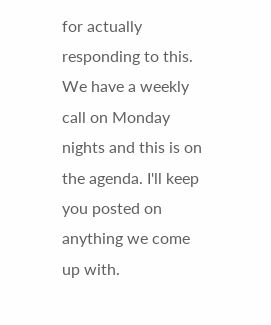for actually responding to this. We have a weekly call on Monday nights and this is on the agenda. I'll keep you posted on anything we come up with.